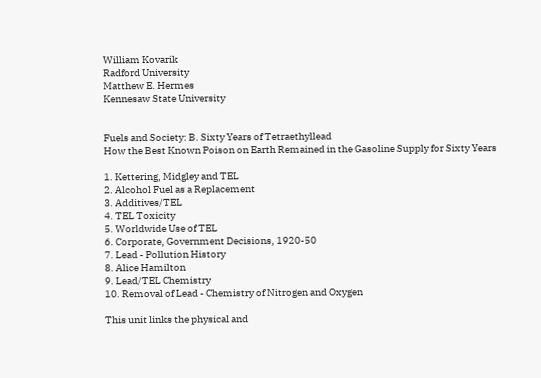William Kovarik
Radford University
Matthew E. Hermes
Kennesaw State University


Fuels and Society: B. Sixty Years of Tetraethyllead
How the Best Known Poison on Earth Remained in the Gasoline Supply for Sixty Years

1. Kettering, Midgley and TEL
2. Alcohol Fuel as a Replacement
3. Additives/TEL
4. TEL Toxicity
5. Worldwide Use of TEL
6. Corporate, Government Decisions, 1920-50
7. Lead - Pollution History
8. Alice Hamilton
9. Lead/TEL Chemistry
10. Removal of Lead - Chemistry of Nitrogen and Oxygen

This unit links the physical and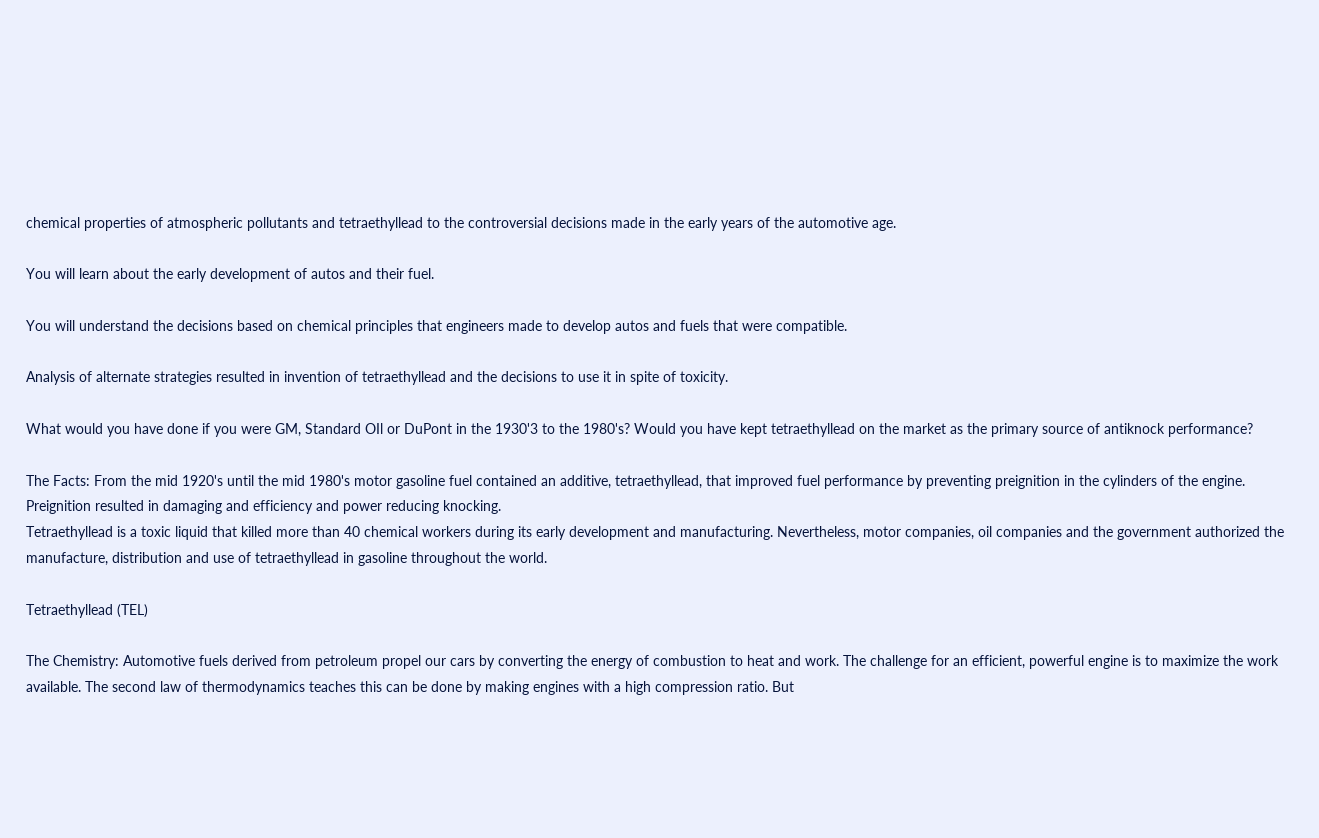chemical properties of atmospheric pollutants and tetraethyllead to the controversial decisions made in the early years of the automotive age.

You will learn about the early development of autos and their fuel.

You will understand the decisions based on chemical principles that engineers made to develop autos and fuels that were compatible.

Analysis of alternate strategies resulted in invention of tetraethyllead and the decisions to use it in spite of toxicity.

What would you have done if you were GM, Standard OIl or DuPont in the 1930'3 to the 1980's? Would you have kept tetraethyllead on the market as the primary source of antiknock performance?

The Facts: From the mid 1920's until the mid 1980's motor gasoline fuel contained an additive, tetraethyllead, that improved fuel performance by preventing preignition in the cylinders of the engine. Preignition resulted in damaging and efficiency and power reducing knocking.
Tetraethyllead is a toxic liquid that killed more than 40 chemical workers during its early development and manufacturing. Nevertheless, motor companies, oil companies and the government authorized the manufacture, distribution and use of tetraethyllead in gasoline throughout the world.

Tetraethyllead (TEL)

The Chemistry: Automotive fuels derived from petroleum propel our cars by converting the energy of combustion to heat and work. The challenge for an efficient, powerful engine is to maximize the work available. The second law of thermodynamics teaches this can be done by making engines with a high compression ratio. But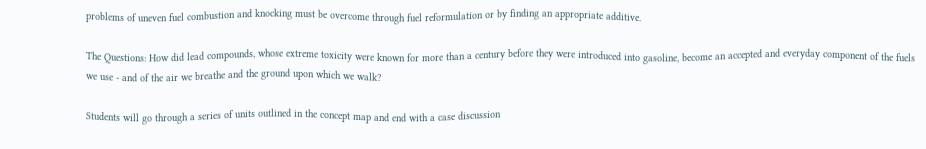problems of uneven fuel combustion and knocking must be overcome through fuel reformulation or by finding an appropriate additive.

The Questions: How did lead compounds, whose extreme toxicity were known for more than a century before they were introduced into gasoline, become an accepted and everyday component of the fuels we use - and of the air we breathe and the ground upon which we walk?

Students will go through a series of units outlined in the concept map and end with a case discussion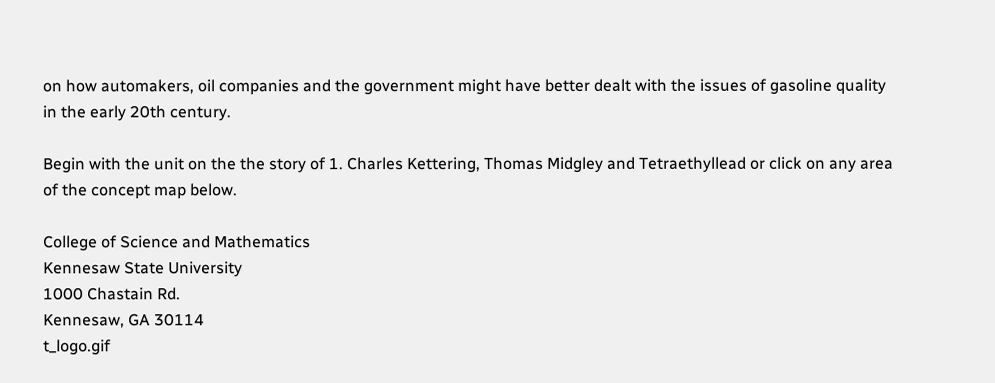on how automakers, oil companies and the government might have better dealt with the issues of gasoline quality in the early 20th century.

Begin with the unit on the the story of 1. Charles Kettering, Thomas Midgley and Tetraethyllead or click on any area of the concept map below.

College of Science and Mathematics
Kennesaw State University
1000 Chastain Rd.
Kennesaw, GA 30114
t_logo.gif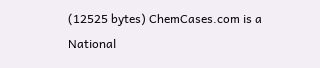(12525 bytes) ChemCases.com is a National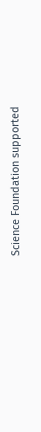Science Foundation supported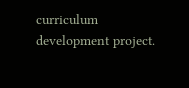curriculum development project.